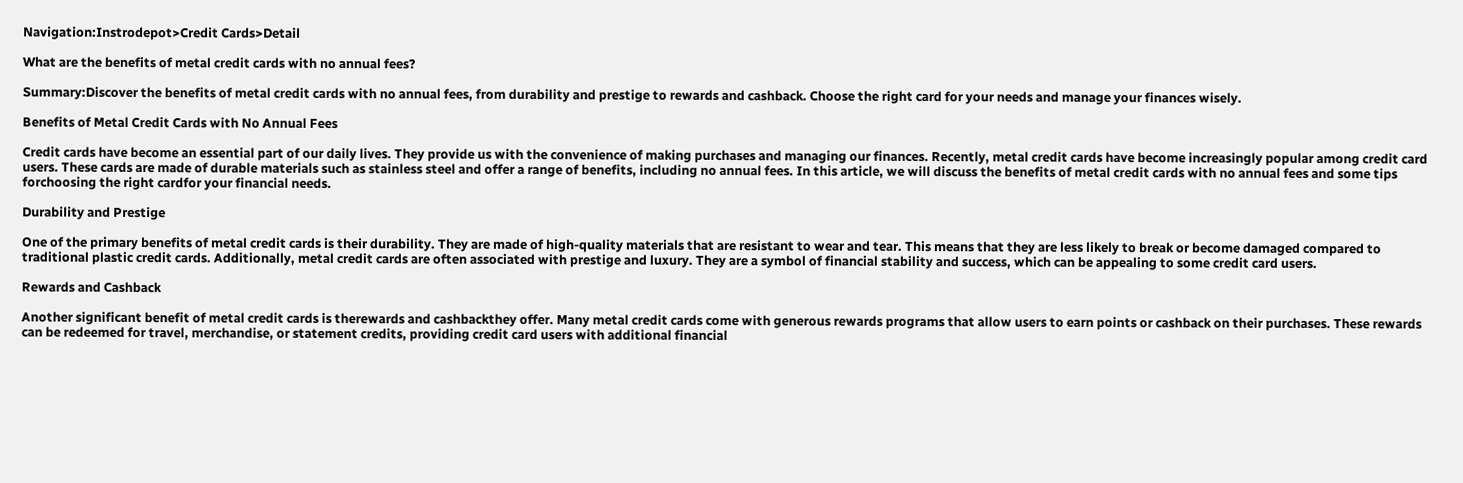Navigation:Instrodepot>Credit Cards>Detail

What are the benefits of metal credit cards with no annual fees?

Summary:Discover the benefits of metal credit cards with no annual fees, from durability and prestige to rewards and cashback. Choose the right card for your needs and manage your finances wisely.

Benefits of Metal Credit Cards with No Annual Fees

Credit cards have become an essential part of our daily lives. They provide us with the convenience of making purchases and managing our finances. Recently, metal credit cards have become increasingly popular among credit card users. These cards are made of durable materials such as stainless steel and offer a range of benefits, including no annual fees. In this article, we will discuss the benefits of metal credit cards with no annual fees and some tips forchoosing the right cardfor your financial needs.

Durability and Prestige

One of the primary benefits of metal credit cards is their durability. They are made of high-quality materials that are resistant to wear and tear. This means that they are less likely to break or become damaged compared to traditional plastic credit cards. Additionally, metal credit cards are often associated with prestige and luxury. They are a symbol of financial stability and success, which can be appealing to some credit card users.

Rewards and Cashback

Another significant benefit of metal credit cards is therewards and cashbackthey offer. Many metal credit cards come with generous rewards programs that allow users to earn points or cashback on their purchases. These rewards can be redeemed for travel, merchandise, or statement credits, providing credit card users with additional financial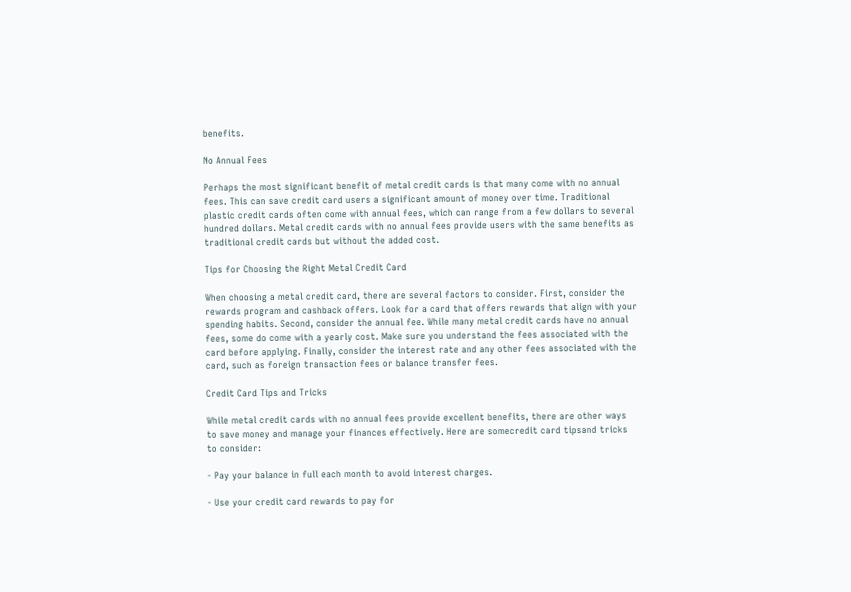benefits.

No Annual Fees

Perhaps the most significant benefit of metal credit cards is that many come with no annual fees. This can save credit card users a significant amount of money over time. Traditional plastic credit cards often come with annual fees, which can range from a few dollars to several hundred dollars. Metal credit cards with no annual fees provide users with the same benefits as traditional credit cards but without the added cost.

Tips for Choosing the Right Metal Credit Card

When choosing a metal credit card, there are several factors to consider. First, consider the rewards program and cashback offers. Look for a card that offers rewards that align with your spending habits. Second, consider the annual fee. While many metal credit cards have no annual fees, some do come with a yearly cost. Make sure you understand the fees associated with the card before applying. Finally, consider the interest rate and any other fees associated with the card, such as foreign transaction fees or balance transfer fees.

Credit Card Tips and Tricks

While metal credit cards with no annual fees provide excellent benefits, there are other ways to save money and manage your finances effectively. Here are somecredit card tipsand tricks to consider:

- Pay your balance in full each month to avoid interest charges.

- Use your credit card rewards to pay for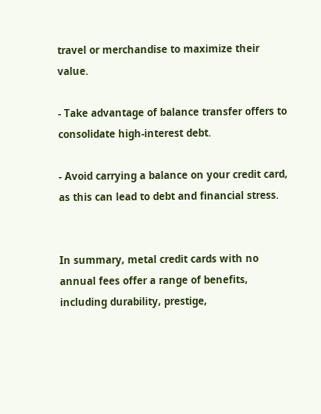travel or merchandise to maximize their value.

- Take advantage of balance transfer offers to consolidate high-interest debt.

- Avoid carrying a balance on your credit card, as this can lead to debt and financial stress.


In summary, metal credit cards with no annual fees offer a range of benefits, including durability, prestige,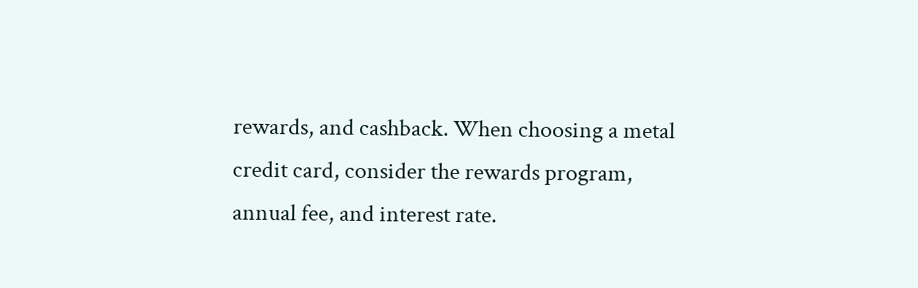rewards, and cashback. When choosing a metal credit card, consider the rewards program, annual fee, and interest rate.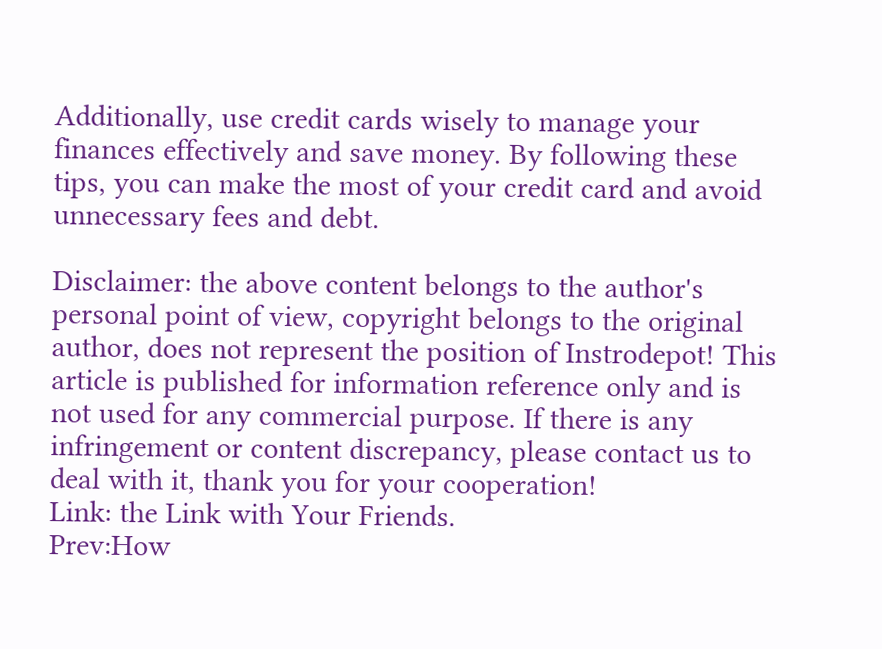Additionally, use credit cards wisely to manage your finances effectively and save money. By following these tips, you can make the most of your credit card and avoid unnecessary fees and debt.

Disclaimer: the above content belongs to the author's personal point of view, copyright belongs to the original author, does not represent the position of Instrodepot! This article is published for information reference only and is not used for any commercial purpose. If there is any infringement or content discrepancy, please contact us to deal with it, thank you for your cooperation!
Link: the Link with Your Friends.
Prev:How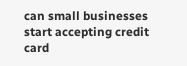can small businesses start accepting credit card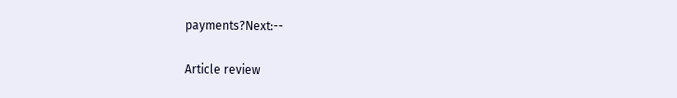payments?Next:--

Article review